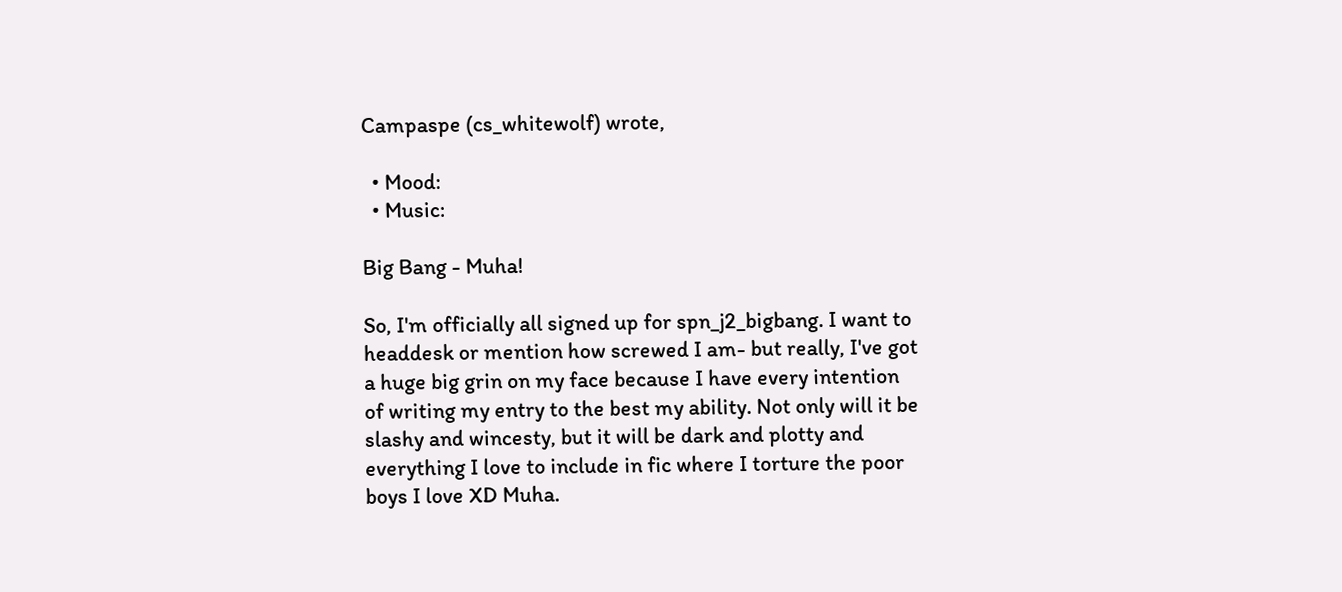Campaspe (cs_whitewolf) wrote,

  • Mood:
  • Music:

Big Bang - Muha!

So, I'm officially all signed up for spn_j2_bigbang. I want to headdesk or mention how screwed I am- but really, I've got a huge big grin on my face because I have every intention of writing my entry to the best my ability. Not only will it be slashy and wincesty, but it will be dark and plotty and everything I love to include in fic where I torture the poor boys I love XD Muha.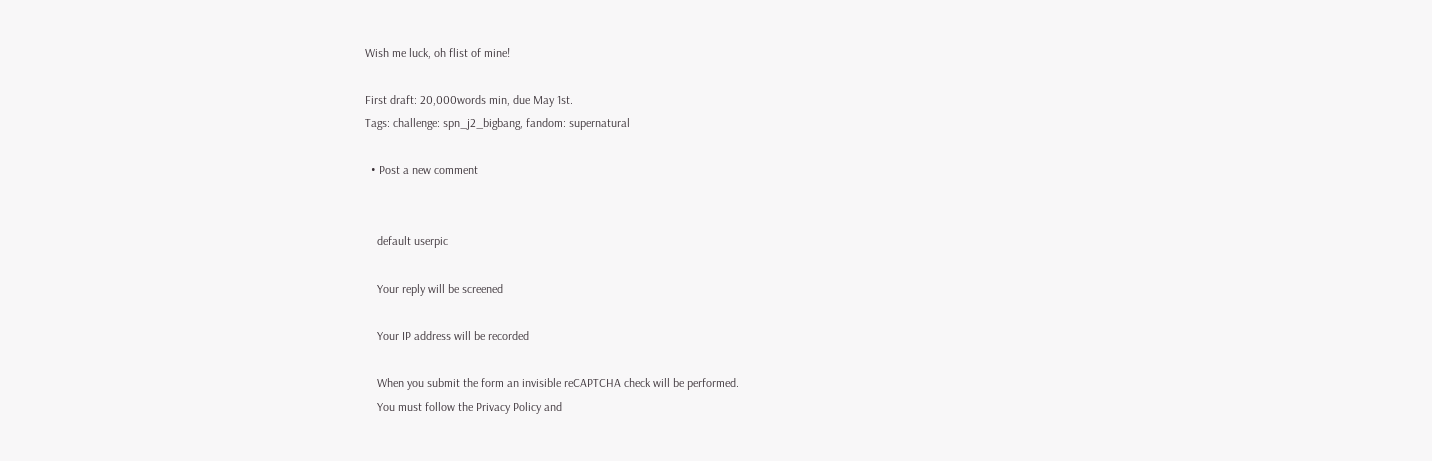Wish me luck, oh flist of mine!

First draft: 20,000words min, due May 1st.
Tags: challenge: spn_j2_bigbang, fandom: supernatural

  • Post a new comment


    default userpic

    Your reply will be screened

    Your IP address will be recorded

    When you submit the form an invisible reCAPTCHA check will be performed.
    You must follow the Privacy Policy and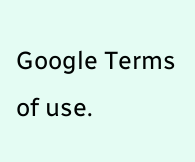Google Terms of use.